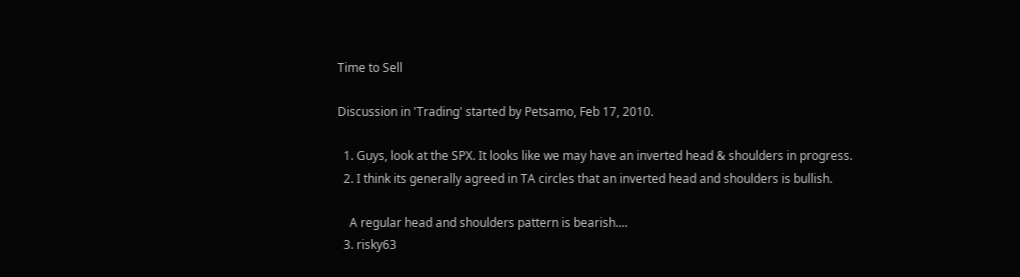Time to Sell

Discussion in 'Trading' started by Petsamo, Feb 17, 2010.

  1. Guys, look at the SPX. It looks like we may have an inverted head & shoulders in progress.
  2. I think its generally agreed in TA circles that an inverted head and shoulders is bullish.

    A regular head and shoulders pattern is bearish....
  3. risky63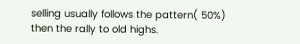selling usually follows the pattern( 50%) then the rally to old highs.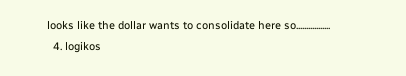looks like the dollar wants to consolidate here so.................
  4. logikos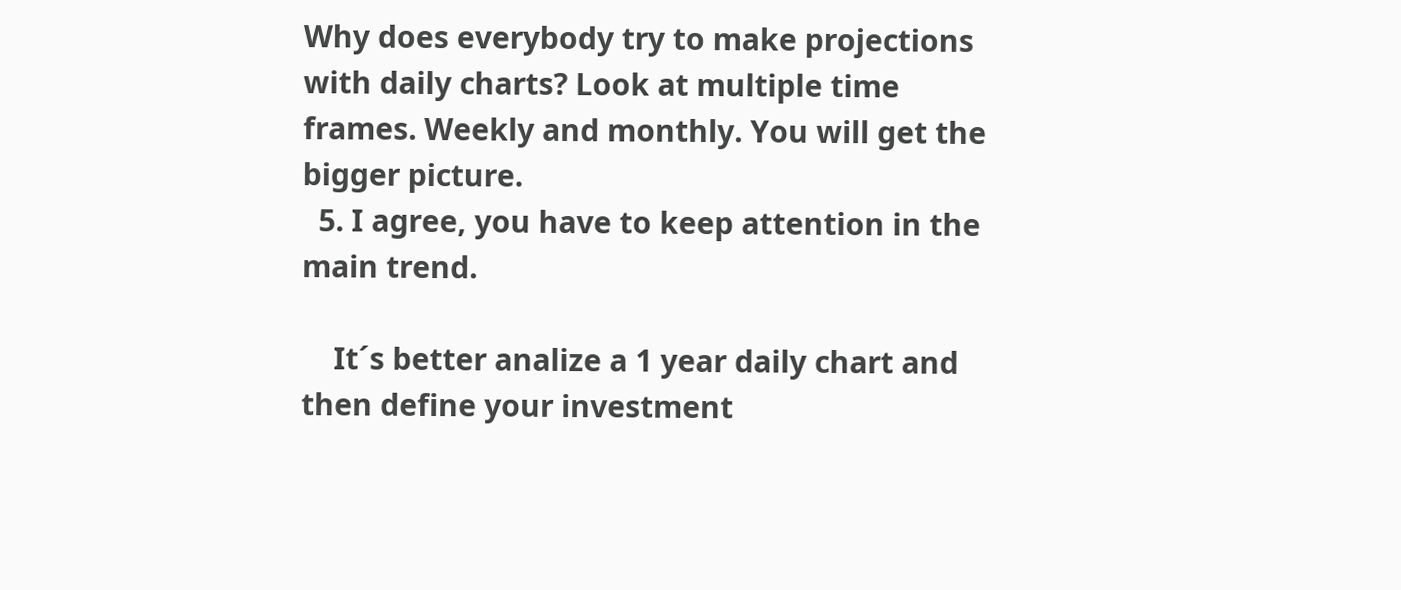Why does everybody try to make projections with daily charts? Look at multiple time frames. Weekly and monthly. You will get the bigger picture.
  5. I agree, you have to keep attention in the main trend.

    It´s better analize a 1 year daily chart and then define your investment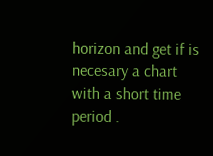horizon and get if is necesary a chart with a short time period .